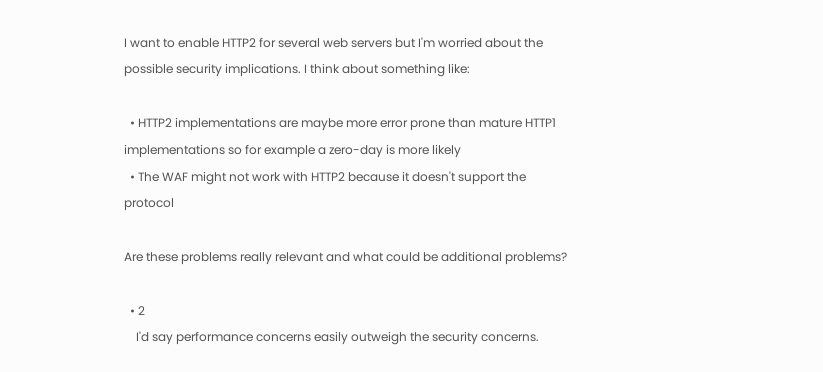I want to enable HTTP2 for several web servers but I'm worried about the possible security implications. I think about something like:

  • HTTP2 implementations are maybe more error prone than mature HTTP1 implementations so for example a zero-day is more likely
  • The WAF might not work with HTTP2 because it doesn't support the protocol

Are these problems really relevant and what could be additional problems?

  • 2
    I'd say performance concerns easily outweigh the security concerns.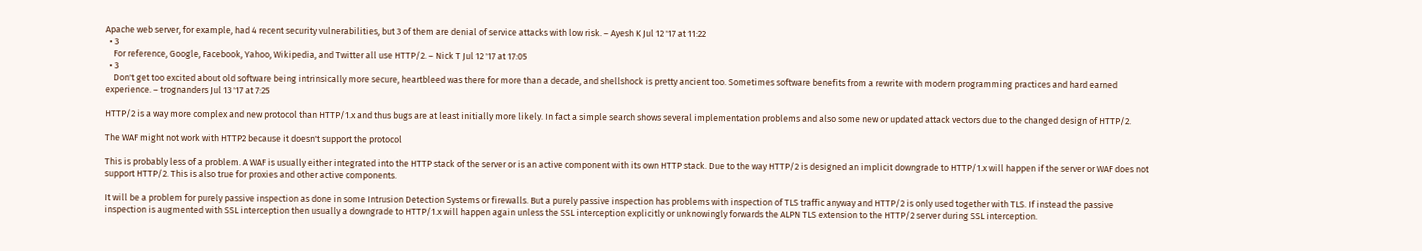Apache web server, for example, had 4 recent security vulnerabilities, but 3 of them are denial of service attacks with low risk. – Ayesh K Jul 12 '17 at 11:22
  • 3
    For reference, Google, Facebook, Yahoo, Wikipedia, and Twitter all use HTTP/2. – Nick T Jul 12 '17 at 17:05
  • 3
    Don't get too excited about old software being intrinsically more secure, heartbleed was there for more than a decade, and shellshock is pretty ancient too. Sometimes software benefits from a rewrite with modern programming practices and hard earned experience. – trognanders Jul 13 '17 at 7:25

HTTP/2 is a way more complex and new protocol than HTTP/1.x and thus bugs are at least initially more likely. In fact a simple search shows several implementation problems and also some new or updated attack vectors due to the changed design of HTTP/2.

The WAF might not work with HTTP2 because it doesn't support the protocol

This is probably less of a problem. A WAF is usually either integrated into the HTTP stack of the server or is an active component with its own HTTP stack. Due to the way HTTP/2 is designed an implicit downgrade to HTTP/1.x will happen if the server or WAF does not support HTTP/2. This is also true for proxies and other active components.

It will be a problem for purely passive inspection as done in some Intrusion Detection Systems or firewalls. But a purely passive inspection has problems with inspection of TLS traffic anyway and HTTP/2 is only used together with TLS. If instead the passive inspection is augmented with SSL interception then usually a downgrade to HTTP/1.x will happen again unless the SSL interception explicitly or unknowingly forwards the ALPN TLS extension to the HTTP/2 server during SSL interception.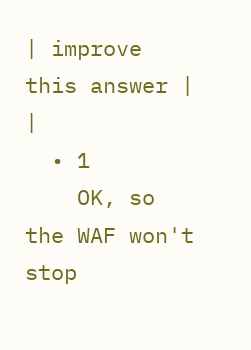| improve this answer | |
  • 1
    OK, so the WAF won't stop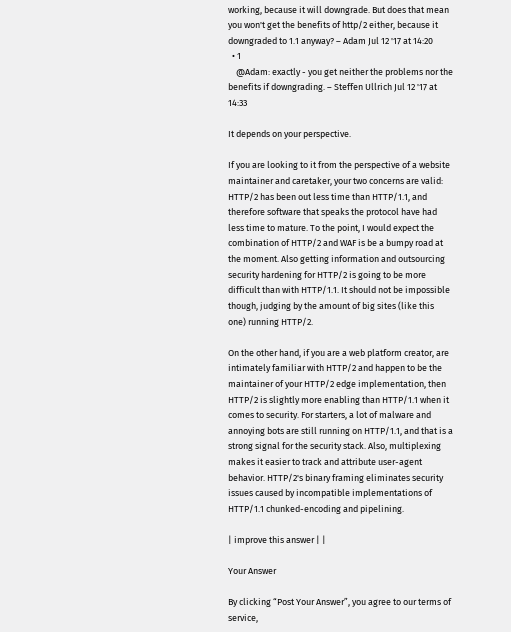working, because it will downgrade. But does that mean you won't get the benefits of http/2 either, because it downgraded to 1.1 anyway? – Adam Jul 12 '17 at 14:20
  • 1
    @Adam: exactly - you get neither the problems nor the benefits if downgrading. – Steffen Ullrich Jul 12 '17 at 14:33

It depends on your perspective.

If you are looking to it from the perspective of a website maintainer and caretaker, your two concerns are valid: HTTP/2 has been out less time than HTTP/1.1, and therefore software that speaks the protocol have had less time to mature. To the point, I would expect the combination of HTTP/2 and WAF is be a bumpy road at the moment. Also getting information and outsourcing security hardening for HTTP/2 is going to be more difficult than with HTTP/1.1. It should not be impossible though, judging by the amount of big sites (like this one) running HTTP/2.

On the other hand, if you are a web platform creator, are intimately familiar with HTTP/2 and happen to be the maintainer of your HTTP/2 edge implementation, then HTTP/2 is slightly more enabling than HTTP/1.1 when it comes to security. For starters, a lot of malware and annoying bots are still running on HTTP/1.1, and that is a strong signal for the security stack. Also, multiplexing makes it easier to track and attribute user-agent behavior. HTTP/2's binary framing eliminates security issues caused by incompatible implementations of HTTP/1.1 chunked-encoding and pipelining.

| improve this answer | |

Your Answer

By clicking “Post Your Answer”, you agree to our terms of service,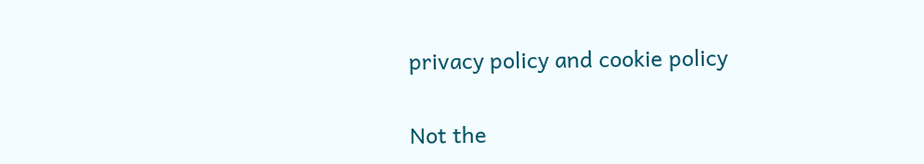privacy policy and cookie policy

Not the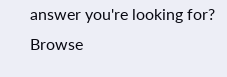answer you're looking for? Browse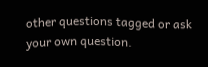other questions tagged or ask your own question.